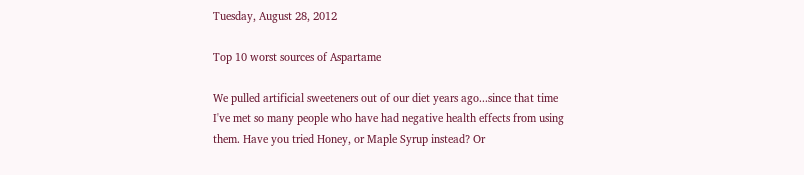Tuesday, August 28, 2012

Top 10 worst sources of Aspartame

We pulled artificial sweeteners out of our diet years ago...since that time I've met so many people who have had negative health effects from using them. Have you tried Honey, or Maple Syrup instead? Or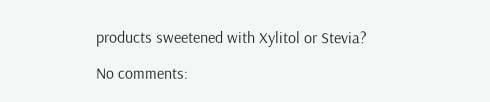products sweetened with Xylitol or Stevia?

No comments: